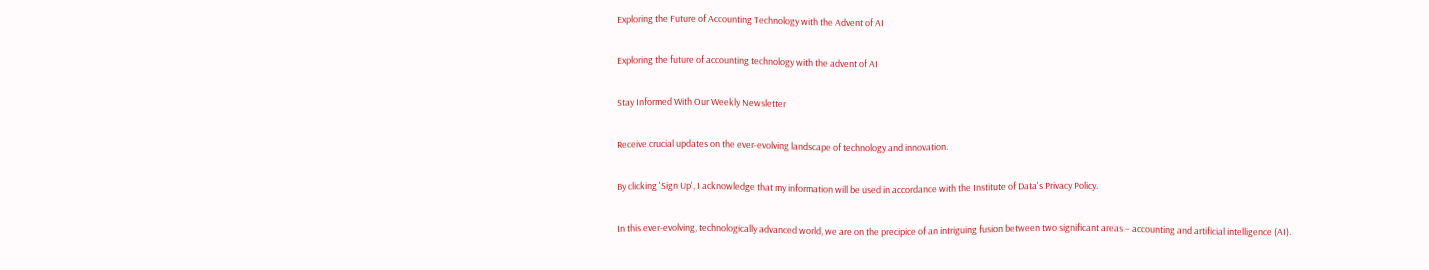Exploring the Future of Accounting Technology with the Advent of AI

Exploring the future of accounting technology with the advent of AI

Stay Informed With Our Weekly Newsletter

Receive crucial updates on the ever-evolving landscape of technology and innovation.

By clicking 'Sign Up', I acknowledge that my information will be used in accordance with the Institute of Data's Privacy Policy.

In this ever-evolving, technologically advanced world, we are on the precipice of an intriguing fusion between two significant areas – accounting and artificial intelligence (AI).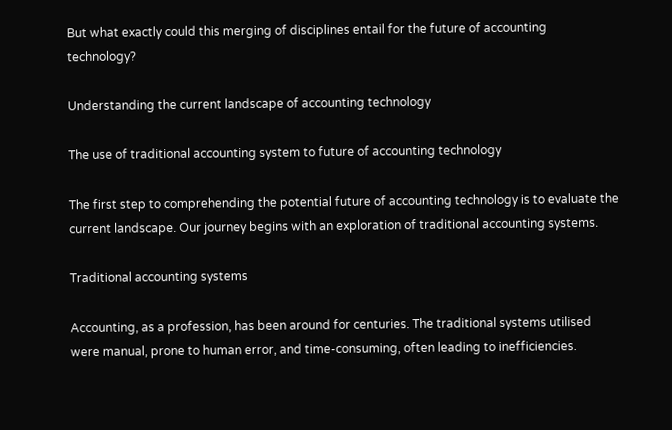But what exactly could this merging of disciplines entail for the future of accounting technology?

Understanding the current landscape of accounting technology

The use of traditional accounting system to future of accounting technology

The first step to comprehending the potential future of accounting technology is to evaluate the current landscape. Our journey begins with an exploration of traditional accounting systems.

Traditional accounting systems

Accounting, as a profession, has been around for centuries. The traditional systems utilised were manual, prone to human error, and time-consuming, often leading to inefficiencies.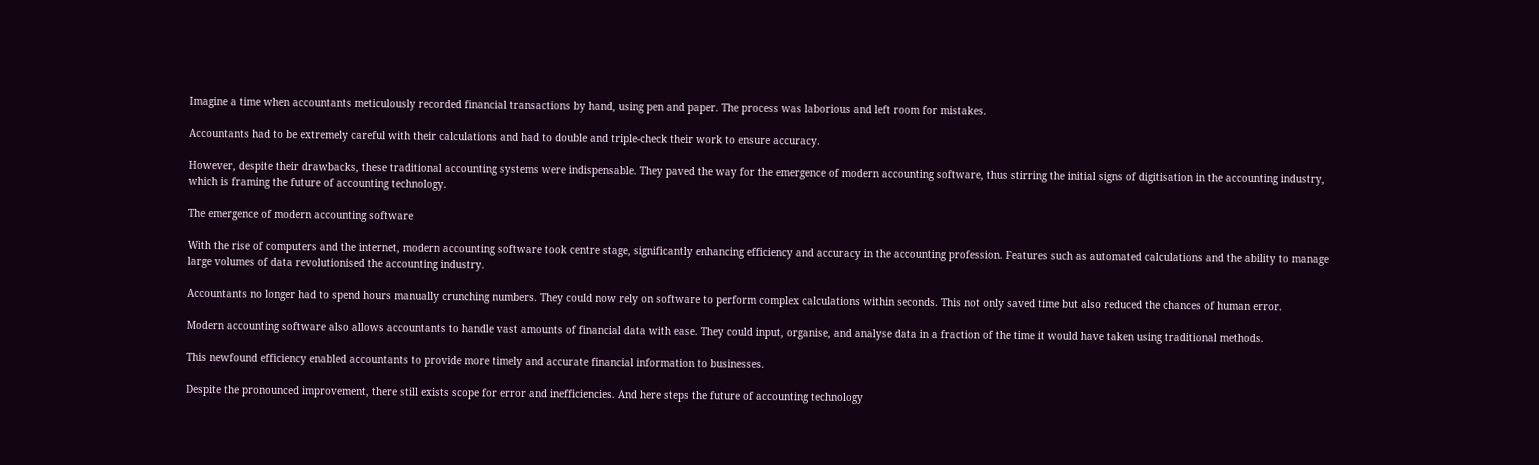Imagine a time when accountants meticulously recorded financial transactions by hand, using pen and paper. The process was laborious and left room for mistakes.

Accountants had to be extremely careful with their calculations and had to double and triple-check their work to ensure accuracy.

However, despite their drawbacks, these traditional accounting systems were indispensable. They paved the way for the emergence of modern accounting software, thus stirring the initial signs of digitisation in the accounting industry, which is framing the future of accounting technology.

The emergence of modern accounting software

With the rise of computers and the internet, modern accounting software took centre stage, significantly enhancing efficiency and accuracy in the accounting profession. Features such as automated calculations and the ability to manage large volumes of data revolutionised the accounting industry.

Accountants no longer had to spend hours manually crunching numbers. They could now rely on software to perform complex calculations within seconds. This not only saved time but also reduced the chances of human error.

Modern accounting software also allows accountants to handle vast amounts of financial data with ease. They could input, organise, and analyse data in a fraction of the time it would have taken using traditional methods.

This newfound efficiency enabled accountants to provide more timely and accurate financial information to businesses.

Despite the pronounced improvement, there still exists scope for error and inefficiencies. And here steps the future of accounting technology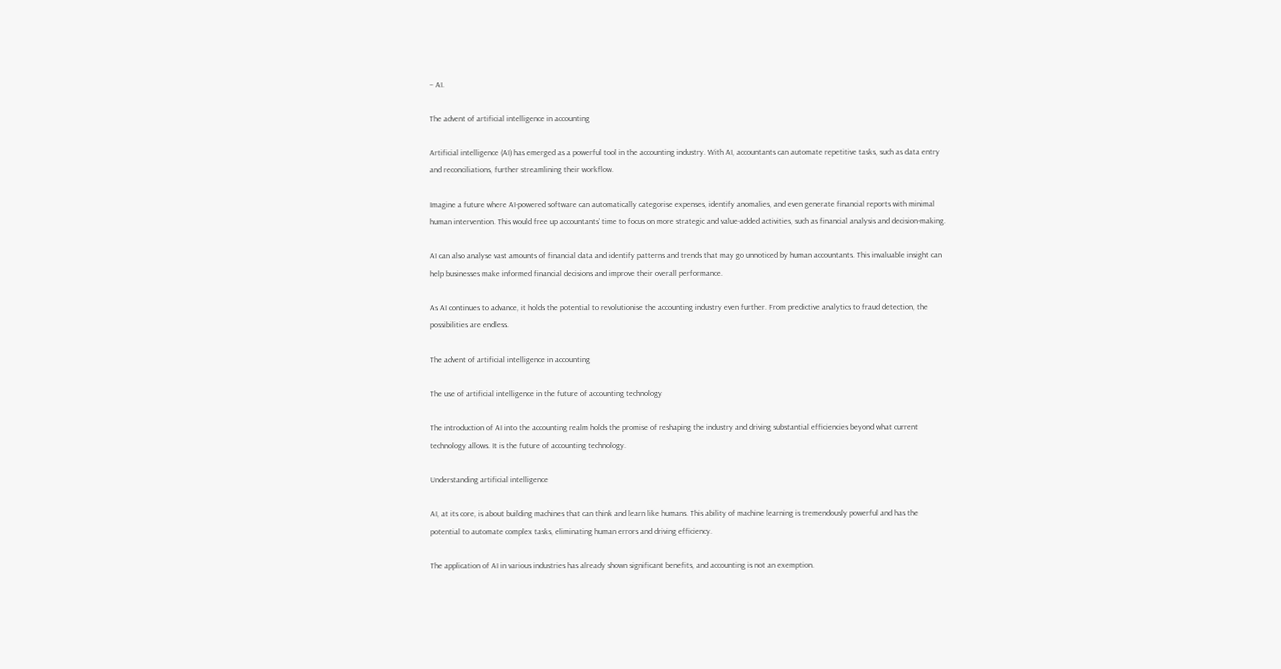– AI.

The advent of artificial intelligence in accounting

Artificial intelligence (AI) has emerged as a powerful tool in the accounting industry. With AI, accountants can automate repetitive tasks, such as data entry and reconciliations, further streamlining their workflow.

Imagine a future where AI-powered software can automatically categorise expenses, identify anomalies, and even generate financial reports with minimal human intervention. This would free up accountants’ time to focus on more strategic and value-added activities, such as financial analysis and decision-making.

AI can also analyse vast amounts of financial data and identify patterns and trends that may go unnoticed by human accountants. This invaluable insight can help businesses make informed financial decisions and improve their overall performance.

As AI continues to advance, it holds the potential to revolutionise the accounting industry even further. From predictive analytics to fraud detection, the possibilities are endless.

The advent of artificial intelligence in accounting

The use of artificial intelligence in the future of accounting technology

The introduction of AI into the accounting realm holds the promise of reshaping the industry and driving substantial efficiencies beyond what current technology allows. It is the future of accounting technology.

Understanding artificial intelligence

AI, at its core, is about building machines that can think and learn like humans. This ability of machine learning is tremendously powerful and has the potential to automate complex tasks, eliminating human errors and driving efficiency.

The application of AI in various industries has already shown significant benefits, and accounting is not an exemption.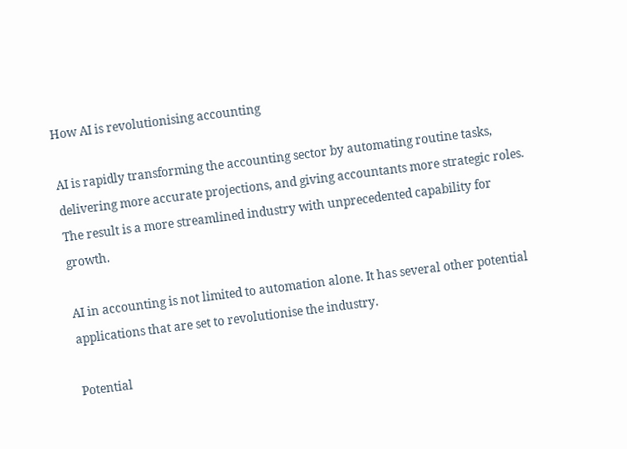How AI is revolutionising accounting

AI is rapidly transforming the accounting sector by automating routine tasks, delivering more accurate projections, and giving accountants more strategic roles. The result is a more streamlined industry with unprecedented capability for growth.

AI in accounting is not limited to automation alone. It has several other potential applications that are set to revolutionise the industry.

Potential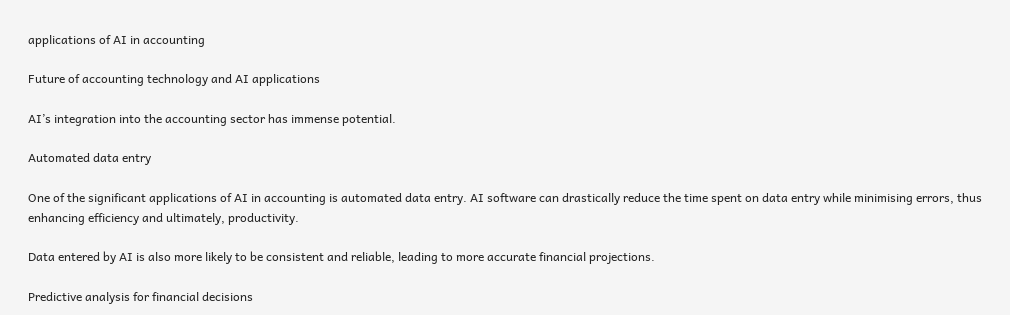applications of AI in accounting

Future of accounting technology and AI applications

AI’s integration into the accounting sector has immense potential.

Automated data entry

One of the significant applications of AI in accounting is automated data entry. AI software can drastically reduce the time spent on data entry while minimising errors, thus enhancing efficiency and ultimately, productivity.

Data entered by AI is also more likely to be consistent and reliable, leading to more accurate financial projections.

Predictive analysis for financial decisions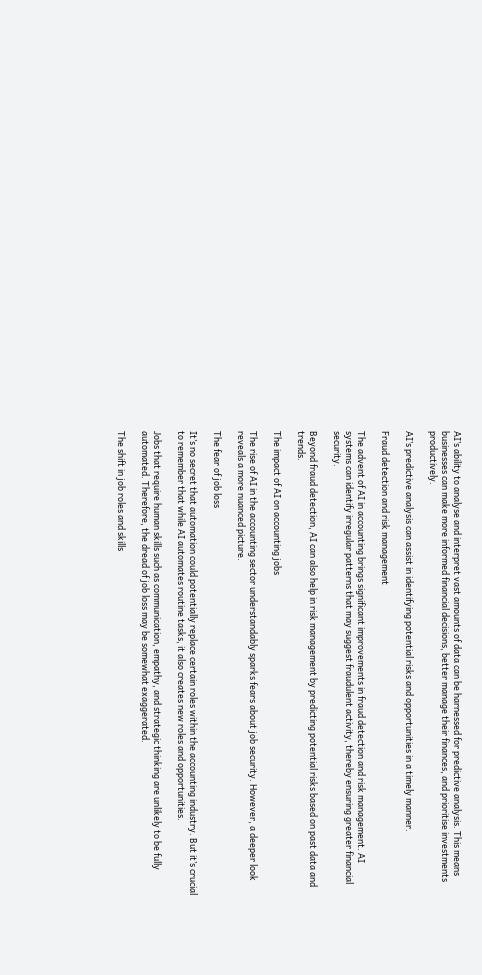AI’s ability to analyse and interpret vast amounts of data can be harnessed for predictive analysis. This means businesses can make more informed financial decisions, better manage their finances, and prioritise investments productively.

AI’s predictive analysis can assist in identifying potential risks and opportunities in a timely manner.

Fraud detection and risk management

The advent of AI in accounting brings significant improvements in fraud detection and risk management. AI systems can identify irregular patterns that may suggest fraudulent activity, thereby ensuring greater financial security.

Beyond fraud detection, AI can also help in risk management by predicting potential risks based on past data and trends.

The impact of AI on accounting jobs

The rise of AI in the accounting sector understandably sparks fears about job security. However, a deeper look reveals a more nuanced picture.

The fear of job loss

It’s no secret that automation could potentially replace certain roles within the accounting industry. But it’s crucial to remember that while AI automates routine tasks, it also creates new roles and opportunities.

Jobs that require human skills such as communication, empathy, and strategic thinking are unlikely to be fully automated. Therefore, the dread of job loss may be somewhat exaggerated.

The shift in job roles and skills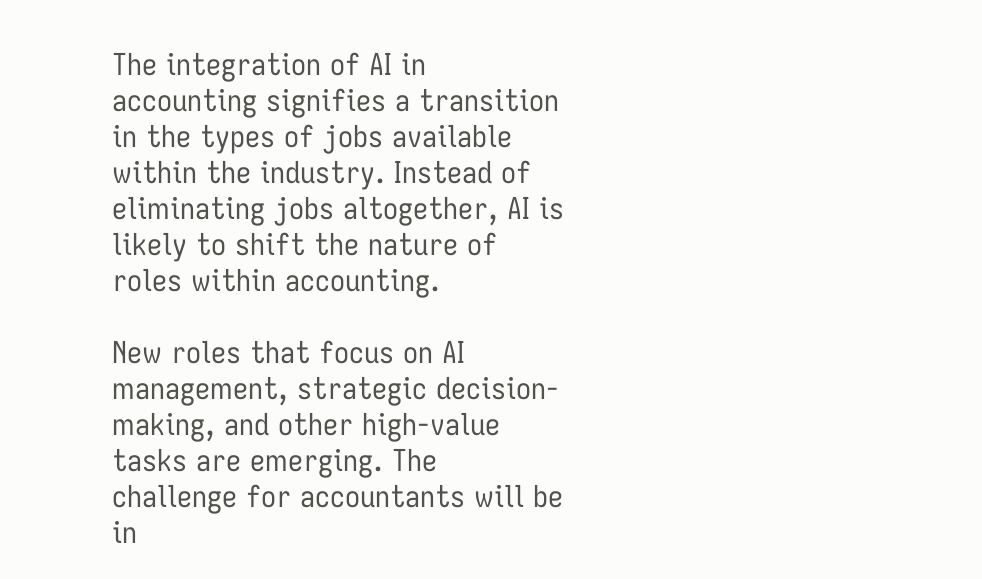The integration of AI in accounting signifies a transition in the types of jobs available within the industry. Instead of eliminating jobs altogether, AI is likely to shift the nature of roles within accounting.

New roles that focus on AI management, strategic decision-making, and other high-value tasks are emerging. The challenge for accountants will be in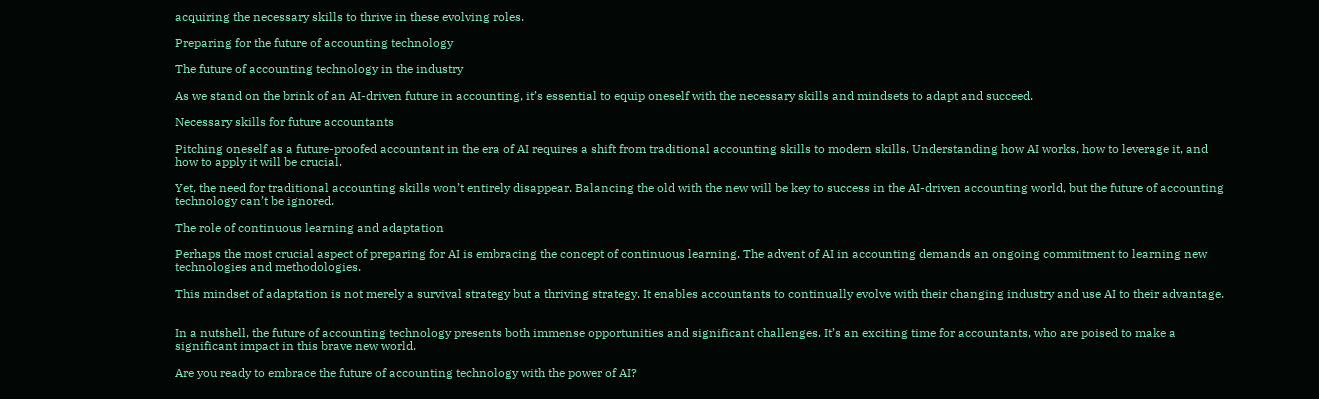acquiring the necessary skills to thrive in these evolving roles.

Preparing for the future of accounting technology

The future of accounting technology in the industry

As we stand on the brink of an AI-driven future in accounting, it’s essential to equip oneself with the necessary skills and mindsets to adapt and succeed.

Necessary skills for future accountants

Pitching oneself as a future-proofed accountant in the era of AI requires a shift from traditional accounting skills to modern skills. Understanding how AI works, how to leverage it, and how to apply it will be crucial.

Yet, the need for traditional accounting skills won’t entirely disappear. Balancing the old with the new will be key to success in the AI-driven accounting world, but the future of accounting technology can’t be ignored.

The role of continuous learning and adaptation

Perhaps the most crucial aspect of preparing for AI is embracing the concept of continuous learning. The advent of AI in accounting demands an ongoing commitment to learning new technologies and methodologies.

This mindset of adaptation is not merely a survival strategy but a thriving strategy. It enables accountants to continually evolve with their changing industry and use AI to their advantage.


In a nutshell, the future of accounting technology presents both immense opportunities and significant challenges. It’s an exciting time for accountants, who are poised to make a significant impact in this brave new world.

Are you ready to embrace the future of accounting technology with the power of AI?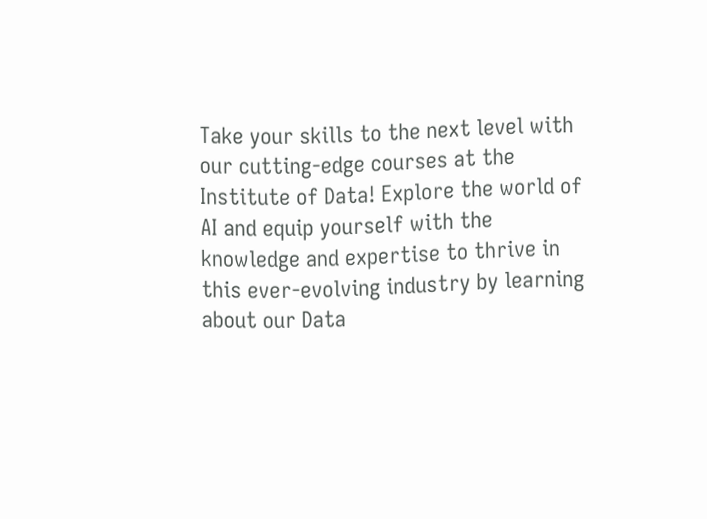Take your skills to the next level with our cutting-edge courses at the Institute of Data! Explore the world of AI and equip yourself with the knowledge and expertise to thrive in this ever-evolving industry by learning about our Data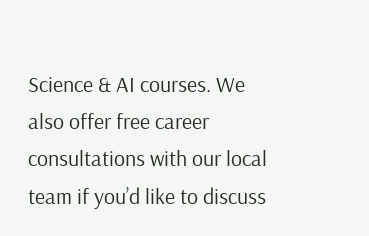Science & AI courses. We also offer free career consultations with our local team if you’d like to discuss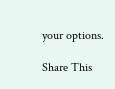your options.

Share This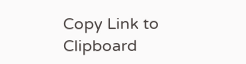Copy Link to Clipboard